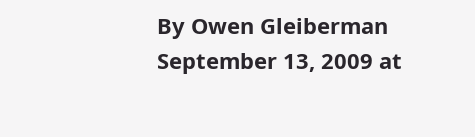By Owen Gleiberman
September 13, 2009 at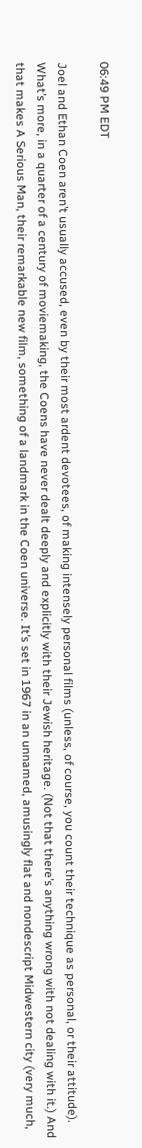06:49 PM EDT

Joel and Ethan Coen aren’t usually accused, even by their most ardent devotees, of making intensely personal films (unless, of course, you count their technique as personal, or their attitude). What’s more, in a quarter of a century of moviemaking, the Coens have never dealt deeply and explicitly with their Jewish heritage. (Not that there’s anything wrong with not dealing with it.) And that makes A Serious Man, their remarkable new film, something of a landmark in the Coen universe. It’s set in 1967 in an unnamed, amusingly flat and nondescript Midwestern city (very much,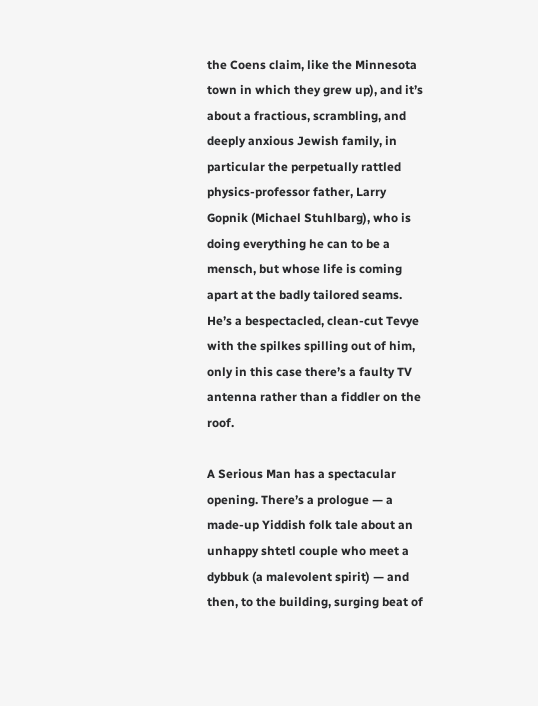the Coens claim, like the Minnesota town in which they grew up), and it’s about a fractious, scrambling, and deeply anxious Jewish family, in particular the perpetually rattled physics-professor father, Larry Gopnik (Michael Stuhlbarg), who is doing everything he can to be a mensch, but whose life is coming apart at the badly tailored seams. He’s a bespectacled, clean-cut Tevye with the spilkes spilling out of him, only in this case there’s a faulty TV antenna rather than a fiddler on the roof.

A Serious Man has a spectacular opening. There’s a prologue — a made-up Yiddish folk tale about an unhappy shtetl couple who meet a dybbuk (a malevolent spirit) — and then, to the building, surging beat of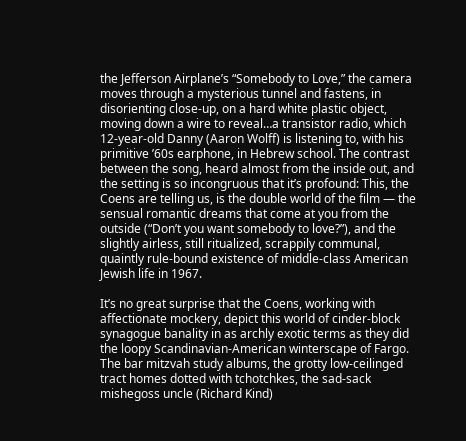the Jefferson Airplane’s “Somebody to Love,” the camera moves through a mysterious tunnel and fastens, in disorienting close-up, on a hard white plastic object, moving down a wire to reveal…a transistor radio, which 12-year-old Danny (Aaron Wolff) is listening to, with his primitive ’60s earphone, in Hebrew school. The contrast between the song, heard almost from the inside out, and the setting is so incongruous that it’s profound: This, the Coens are telling us, is the double world of the film — the sensual romantic dreams that come at you from the outside (“Don’t you want somebody to love?”), and the slightly airless, still ritualized, scrappily communal, quaintly rule-bound existence of middle-class American Jewish life in 1967.

It’s no great surprise that the Coens, working with affectionate mockery, depict this world of cinder-block synagogue banality in as archly exotic terms as they did the loopy Scandinavian-American winterscape of Fargo. The bar mitzvah study albums, the grotty low-ceilinged tract homes dotted with tchotchkes, the sad-sack mishegoss uncle (Richard Kind)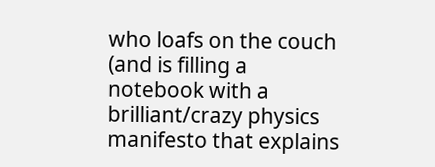who loafs on the couch (and is filling a notebook with a brilliant/crazy physics manifesto that explains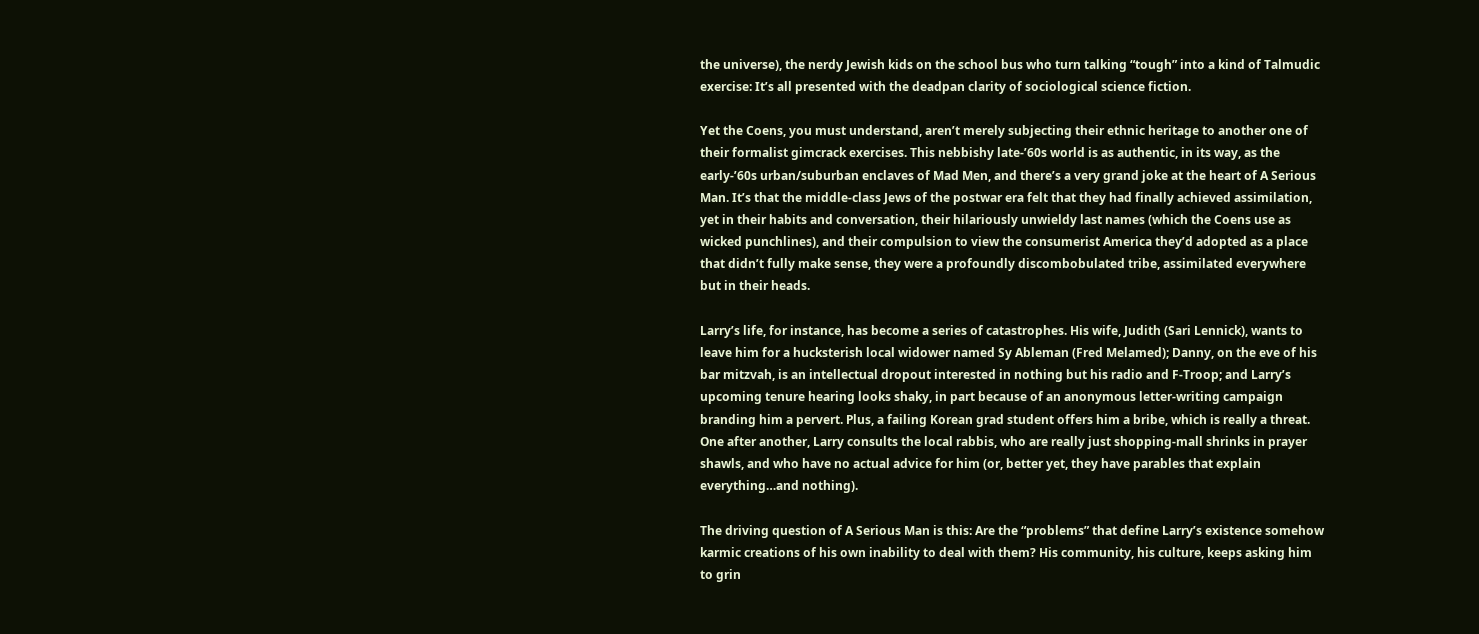the universe), the nerdy Jewish kids on the school bus who turn talking “tough” into a kind of Talmudic exercise: It’s all presented with the deadpan clarity of sociological science fiction.

Yet the Coens, you must understand, aren’t merely subjecting their ethnic heritage to another one of their formalist gimcrack exercises. This nebbishy late-’60s world is as authentic, in its way, as the early-’60s urban/suburban enclaves of Mad Men, and there’s a very grand joke at the heart of A Serious Man. It’s that the middle-class Jews of the postwar era felt that they had finally achieved assimilation, yet in their habits and conversation, their hilariously unwieldy last names (which the Coens use as wicked punchlines), and their compulsion to view the consumerist America they’d adopted as a place that didn’t fully make sense, they were a profoundly discombobulated tribe, assimilated everywhere but in their heads.

Larry’s life, for instance, has become a series of catastrophes. His wife, Judith (Sari Lennick), wants to leave him for a hucksterish local widower named Sy Ableman (Fred Melamed); Danny, on the eve of his bar mitzvah, is an intellectual dropout interested in nothing but his radio and F-Troop; and Larry’s upcoming tenure hearing looks shaky, in part because of an anonymous letter-writing campaign branding him a pervert. Plus, a failing Korean grad student offers him a bribe, which is really a threat. One after another, Larry consults the local rabbis, who are really just shopping-mall shrinks in prayer shawls, and who have no actual advice for him (or, better yet, they have parables that explain everything…and nothing).

The driving question of A Serious Man is this: Are the “problems” that define Larry’s existence somehow karmic creations of his own inability to deal with them? His community, his culture, keeps asking him to grin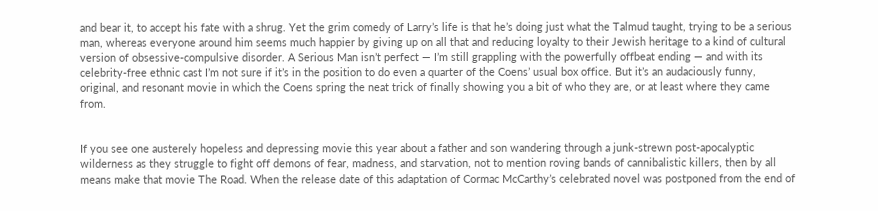and bear it, to accept his fate with a shrug. Yet the grim comedy of Larry’s life is that he’s doing just what the Talmud taught, trying to be a serious man, whereas everyone around him seems much happier by giving up on all that and reducing loyalty to their Jewish heritage to a kind of cultural version of obsessive-compulsive disorder. A Serious Man isn’t perfect — I’m still grappling with the powerfully offbeat ending — and with its celebrity-free ethnic cast I’m not sure if it’s in the position to do even a quarter of the Coens’ usual box office. But it’s an audaciously funny, original, and resonant movie in which the Coens spring the neat trick of finally showing you a bit of who they are, or at least where they came from.


If you see one austerely hopeless and depressing movie this year about a father and son wandering through a junk-strewn post-apocalyptic wilderness as they struggle to fight off demons of fear, madness, and starvation, not to mention roving bands of cannibalistic killers, then by all means make that movie The Road. When the release date of this adaptation of Cormac McCarthy’s celebrated novel was postponed from the end of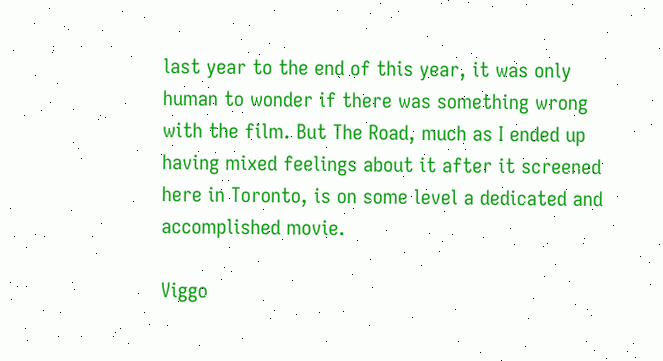last year to the end of this year, it was only human to wonder if there was something wrong with the film. But The Road, much as I ended up having mixed feelings about it after it screened here in Toronto, is on some level a dedicated and accomplished movie.

Viggo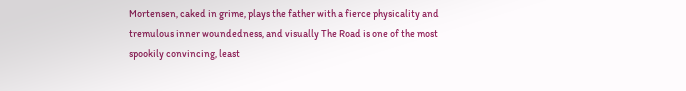Mortensen, caked in grime, plays the father with a fierce physicality and tremulous inner woundedness, and visually The Road is one of the most spookily convincing, least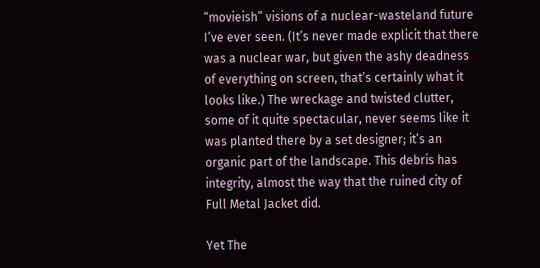“movieish” visions of a nuclear-wasteland future I’ve ever seen. (It’s never made explicit that there was a nuclear war, but given the ashy deadness of everything on screen, that’s certainly what it looks like.) The wreckage and twisted clutter, some of it quite spectacular, never seems like it was planted there by a set designer; it’s an organic part of the landscape. This debris has integrity, almost the way that the ruined city of Full Metal Jacket did.

Yet The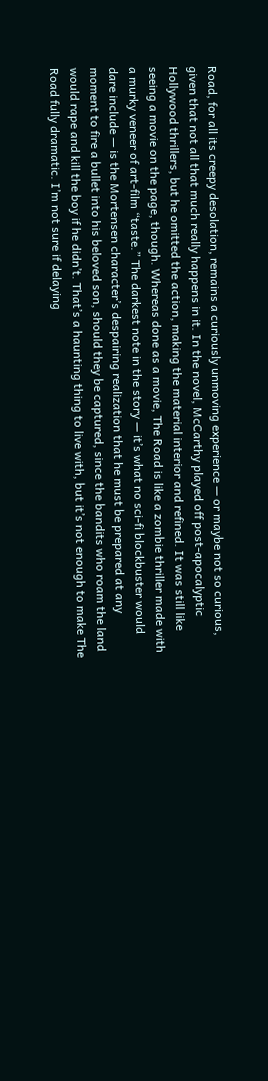Road, for all its creepy desolation, remains a curiously unmoving experience — or maybe not so curious, given that not all that much really happens in it. In the novel, McCarthy played off post-apocalyptic Hollywood thrillers, but he omitted the action, making the material interior and refined. It was still like seeing a movie on the page, though. Whereas done as a movie, The Road is like a zombie thriller made with a murky veneer of art-film “taste.” The darkest note in the story — it’s what no sci-fi blockbuster would dare include — is the Mortensen character’s despairing realization that he must be prepared at any moment to fire a bullet into his beloved son, should they be captured, since the bandits who roam the land would rape and kill the boy if he didn’t. That’s a haunting thing to live with, but it’s not enough to make The Road fully dramatic. I’m not sure if delaying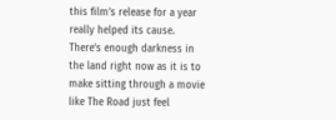this film’s release for a year really helped its cause. There’s enough darkness in the land right now as it is to make sitting through a movie like The Road just feel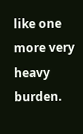like one more very heavy burden.